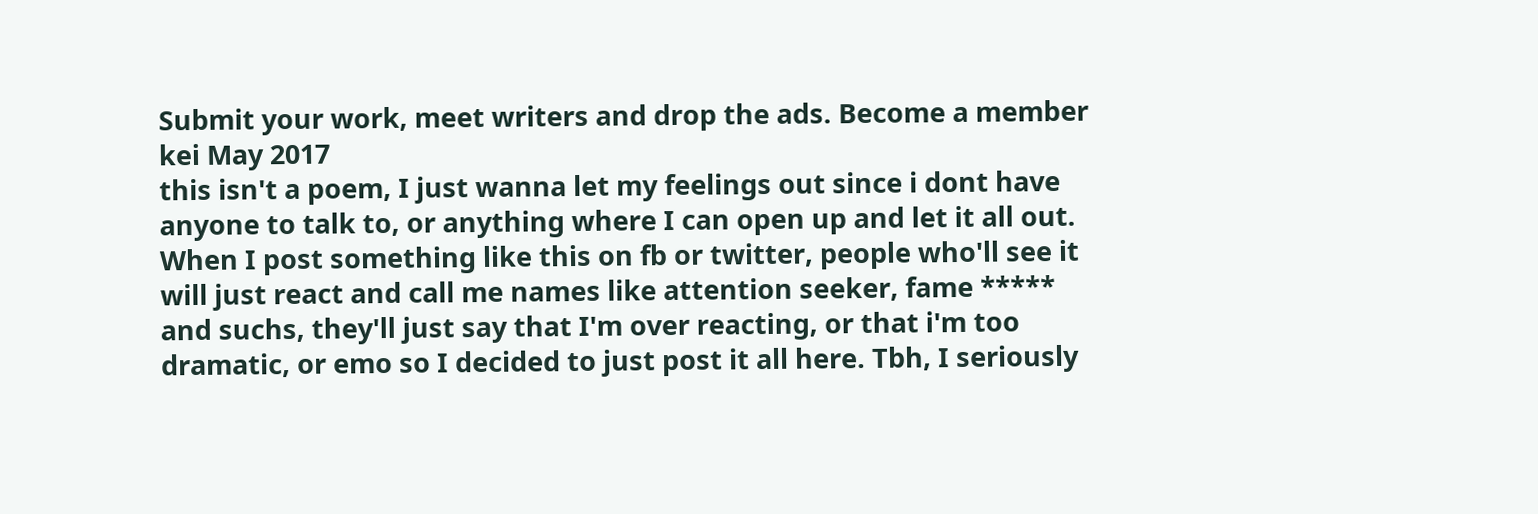Submit your work, meet writers and drop the ads. Become a member
kei May 2017
this isn't a poem, I just wanna let my feelings out since i dont have anyone to talk to, or anything where I can open up and let it all out. When I post something like this on fb or twitter, people who'll see it will just react and call me names like attention seeker, fame ***** and suchs, they'll just say that I'm over reacting, or that i'm too dramatic, or emo so I decided to just post it all here. Tbh, I seriously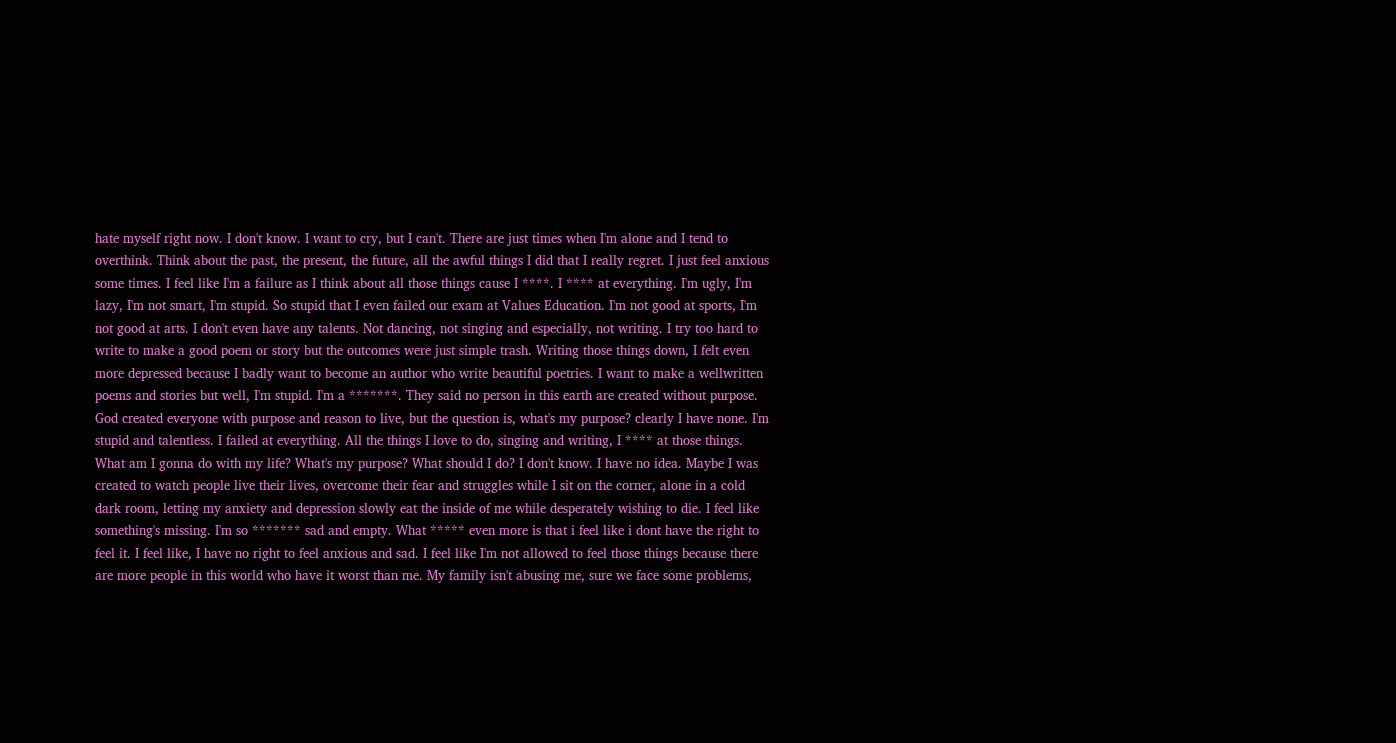hate myself right now. I don't know. I want to cry, but I can't. There are just times when I'm alone and I tend to overthink. Think about the past, the present, the future, all the awful things I did that I really regret. I just feel anxious some times. I feel like I'm a failure as I think about all those things cause I ****. I **** at everything. I'm ugly, I'm lazy, I'm not smart, I'm stupid. So stupid that I even failed our exam at Values Education. I'm not good at sports, I'm not good at arts. I don't even have any talents. Not dancing, not singing and especially, not writing. I try too hard to write to make a good poem or story but the outcomes were just simple trash. Writing those things down, I felt even more depressed because I badly want to become an author who write beautiful poetries. I want to make a wellwritten poems and stories but well, I'm stupid. I'm a *******. They said no person in this earth are created without purpose. God created everyone with purpose and reason to live, but the question is, what's my purpose? clearly I have none. I'm stupid and talentless. I failed at everything. All the things I love to do, singing and writing, I **** at those things. What am I gonna do with my life? What's my purpose? What should I do? I don't know. I have no idea. Maybe I was created to watch people live their lives, overcome their fear and struggles while I sit on the corner, alone in a cold dark room, letting my anxiety and depression slowly eat the inside of me while desperately wishing to die. I feel like something's missing. I'm so ******* sad and empty. What ***** even more is that i feel like i dont have the right to feel it. I feel like, I have no right to feel anxious and sad. I feel like I'm not allowed to feel those things because there are more people in this world who have it worst than me. My family isn't abusing me, sure we face some problems,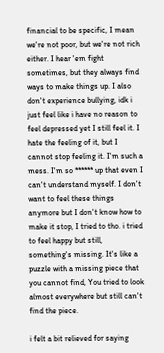financial to be specific, I mean we're not poor, but we're not rich either. I hear 'em fight sometimes, but they always find ways to make things up. I also don't experience bullying, idk i just feel like i have no reason to feel depressed yet I still feel it. I hate the feeling of it, but I cannot stop feeling it. I'm such a mess. I'm so ****** up that even I can't understand myself. I don't want to feel these things anymore but I don't know how to make it stop, I tried to tho. i tried to feel happy but still, something's missing. It's like a puzzle with a missing piece that you cannot find, You tried to look almost everywhere but still can't find the piece.

i felt a bit relieved for saying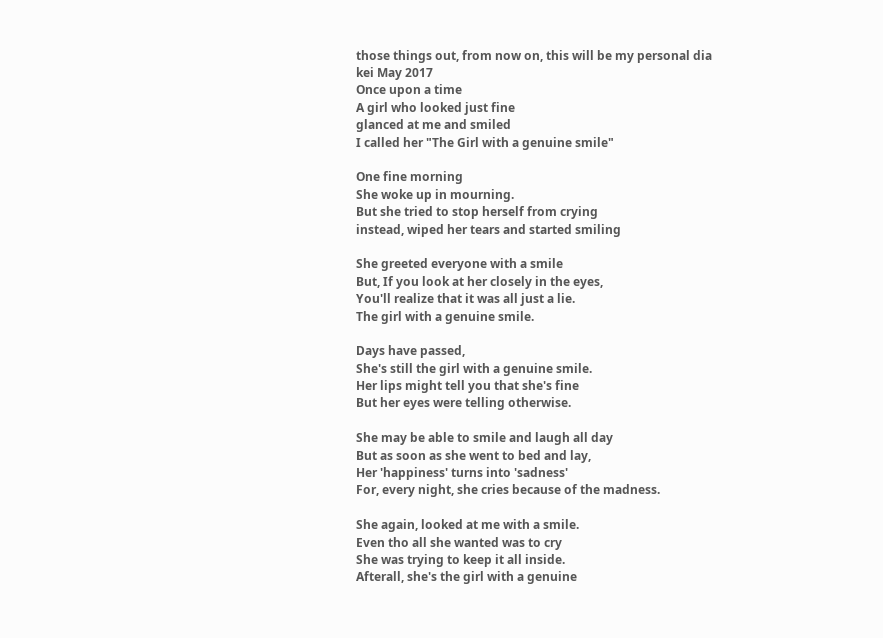those things out, from now on, this will be my personal dia
kei May 2017
Once upon a time
A girl who looked just fine
glanced at me and smiled
I called her "The Girl with a genuine smile"

One fine morning
She woke up in mourning.
But she tried to stop herself from crying
instead, wiped her tears and started smiling

She greeted everyone with a smile
But, If you look at her closely in the eyes,
You'll realize that it was all just a lie.
The girl with a genuine smile.

Days have passed,
She's still the girl with a genuine smile.
Her lips might tell you that she's fine
But her eyes were telling otherwise.

She may be able to smile and laugh all day
But as soon as she went to bed and lay,
Her 'happiness' turns into 'sadness'
For, every night, she cries because of the madness.

She again, looked at me with a smile.
Even tho all she wanted was to cry
She was trying to keep it all inside.
Afterall, she's the girl with a genuine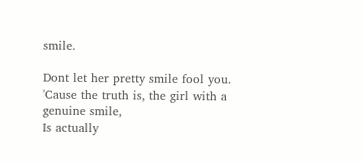smile.

Dont let her pretty smile fool you.
'Cause the truth is, the girl with a genuine smile,
Is actually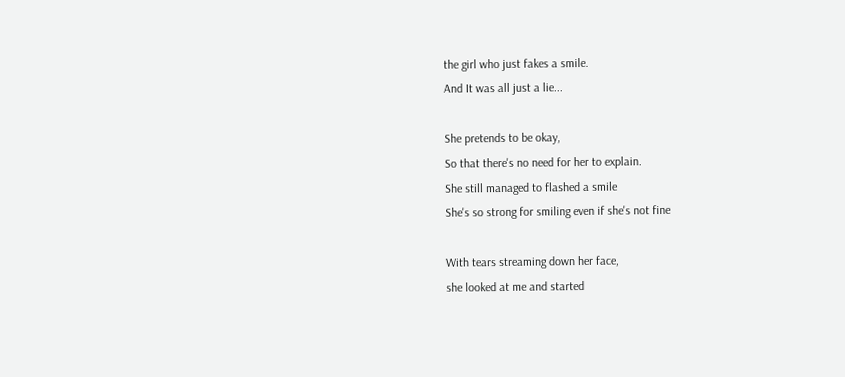the girl who just fakes a smile.
And It was all just a lie...

She pretends to be okay,
So that there's no need for her to explain.
She still managed to flashed a smile
She's so strong for smiling even if she's not fine

With tears streaming down her face,
she looked at me and started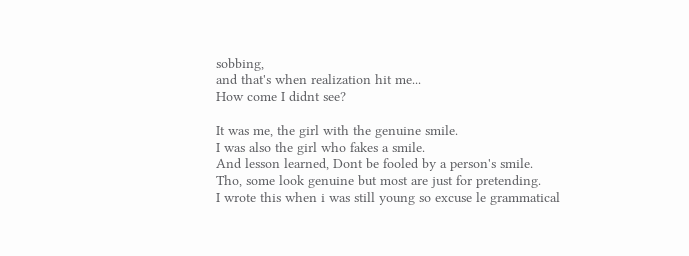sobbing,
and that's when realization hit me...
How come I didnt see?

It was me, the girl with the genuine smile.
I was also the girl who fakes a smile.
And lesson learned, Dont be fooled by a person's smile.
Tho, some look genuine but most are just for pretending.
I wrote this when i was still young so excuse le grammatical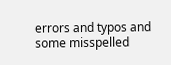errors and typos and some misspelled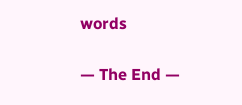words

— The End —